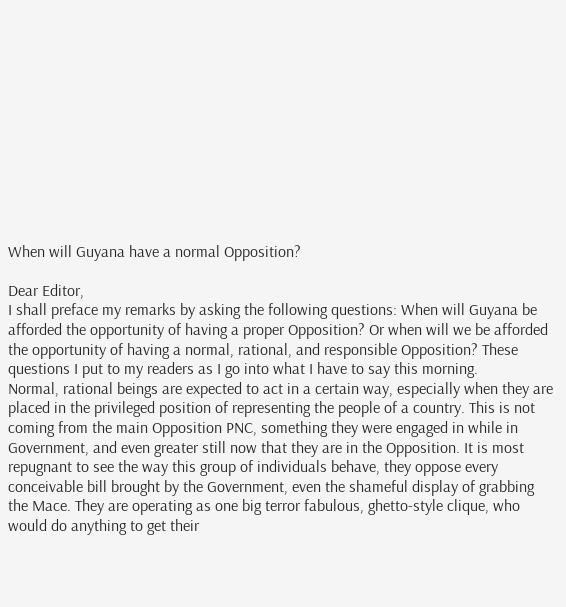When will Guyana have a normal Opposition?

Dear Editor,
I shall preface my remarks by asking the following questions: When will Guyana be afforded the opportunity of having a proper Opposition? Or when will we be afforded the opportunity of having a normal, rational, and responsible Opposition? These questions I put to my readers as I go into what I have to say this morning.
Normal, rational beings are expected to act in a certain way, especially when they are placed in the privileged position of representing the people of a country. This is not coming from the main Opposition PNC, something they were engaged in while in Government, and even greater still now that they are in the Opposition. It is most repugnant to see the way this group of individuals behave, they oppose every conceivable bill brought by the Government, even the shameful display of grabbing the Mace. They are operating as one big terror fabulous, ghetto-style clique, who would do anything to get their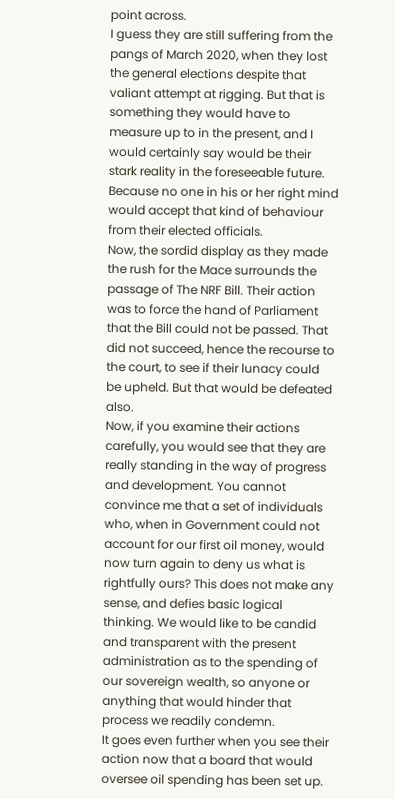point across.
I guess they are still suffering from the pangs of March 2020, when they lost the general elections despite that valiant attempt at rigging. But that is something they would have to measure up to in the present, and I would certainly say would be their stark reality in the foreseeable future.
Because no one in his or her right mind would accept that kind of behaviour from their elected officials.
Now, the sordid display as they made the rush for the Mace surrounds the passage of The NRF Bill. Their action was to force the hand of Parliament that the Bill could not be passed. That did not succeed, hence the recourse to the court, to see if their lunacy could be upheld. But that would be defeated also.
Now, if you examine their actions carefully, you would see that they are really standing in the way of progress and development. You cannot convince me that a set of individuals who, when in Government could not account for our first oil money, would now turn again to deny us what is rightfully ours? This does not make any sense, and defies basic logical thinking. We would like to be candid and transparent with the present administration as to the spending of our sovereign wealth, so anyone or anything that would hinder that process we readily condemn.
It goes even further when you see their action now that a board that would oversee oil spending has been set up.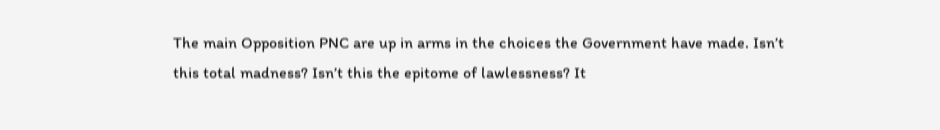The main Opposition PNC are up in arms in the choices the Government have made. Isn’t this total madness? Isn’t this the epitome of lawlessness? It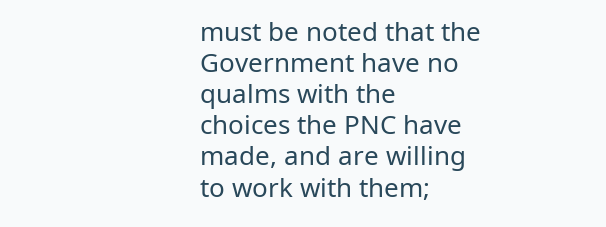must be noted that the Government have no qualms with the choices the PNC have made, and are willing to work with them;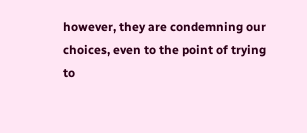however, they are condemning our choices, even to the point of trying to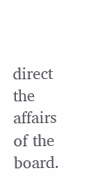direct the affairs of the board.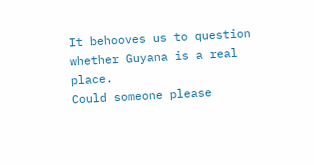It behooves us to question whether Guyana is a real place.
Could someone please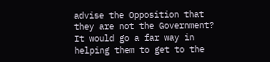advise the Opposition that they are not the Government? It would go a far way in helping them to get to the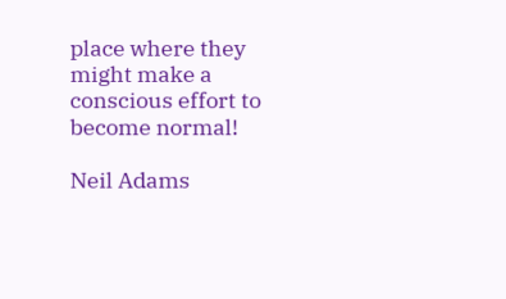place where they might make a conscious effort to become normal!

Neil Adams